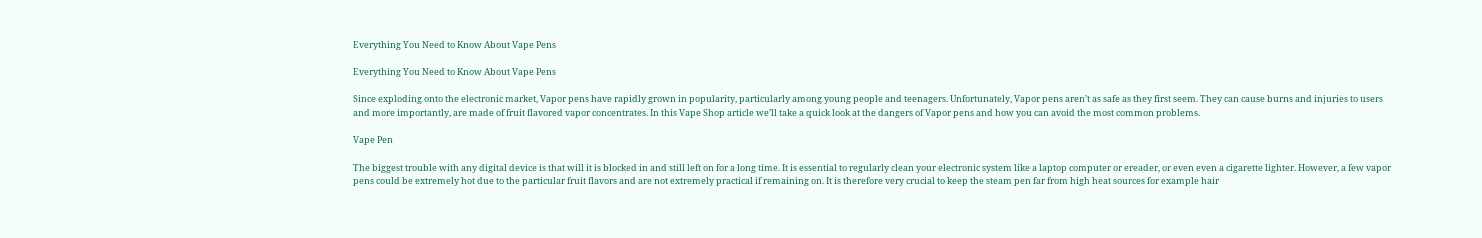Everything You Need to Know About Vape Pens

Everything You Need to Know About Vape Pens

Since exploding onto the electronic market, Vapor pens have rapidly grown in popularity, particularly among young people and teenagers. Unfortunately, Vapor pens aren’t as safe as they first seem. They can cause burns and injuries to users and more importantly, are made of fruit flavored vapor concentrates. In this Vape Shop article we’ll take a quick look at the dangers of Vapor pens and how you can avoid the most common problems.

Vape Pen

The biggest trouble with any digital device is that will it is blocked in and still left on for a long time. It is essential to regularly clean your electronic system like a laptop computer or ereader, or even even a cigarette lighter. However, a few vapor pens could be extremely hot due to the particular fruit flavors and are not extremely practical if remaining on. It is therefore very crucial to keep the steam pen far from high heat sources for example hair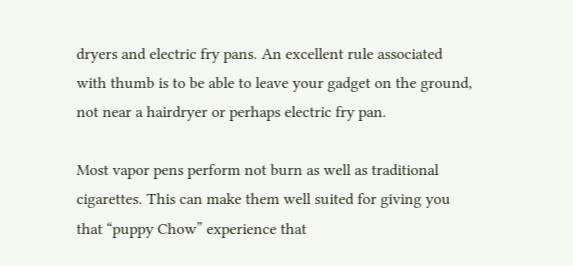dryers and electric fry pans. An excellent rule associated with thumb is to be able to leave your gadget on the ground, not near a hairdryer or perhaps electric fry pan.

Most vapor pens perform not burn as well as traditional cigarettes. This can make them well suited for giving you that “puppy Chow” experience that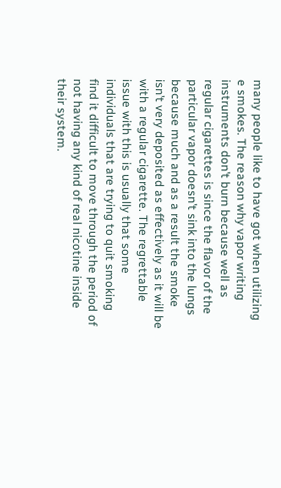many people like to have got when utilizing e smokes. The reason why vapor writing instruments don’t burn because well as regular cigarettes is since the flavor of the particular vapor doesn’t sink into the lungs because much and as a result the smoke isn’t very deposited as effectively as it will be with a regular cigarette. The regrettable issue with this is usually that some individuals that are trying to quit smoking find it difficult to move through the period of not having any kind of real nicotine inside their system.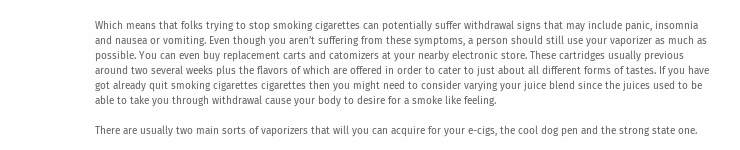Which means that folks trying to stop smoking cigarettes can potentially suffer withdrawal signs that may include panic, insomnia and nausea or vomiting. Even though you aren’t suffering from these symptoms, a person should still use your vaporizer as much as possible. You can even buy replacement carts and catomizers at your nearby electronic store. These cartridges usually previous around two several weeks plus the flavors of which are offered in order to cater to just about all different forms of tastes. If you have got already quit smoking cigarettes cigarettes then you might need to consider varying your juice blend since the juices used to be able to take you through withdrawal cause your body to desire for a smoke like feeling.

There are usually two main sorts of vaporizers that will you can acquire for your e-cigs, the cool dog pen and the strong state one.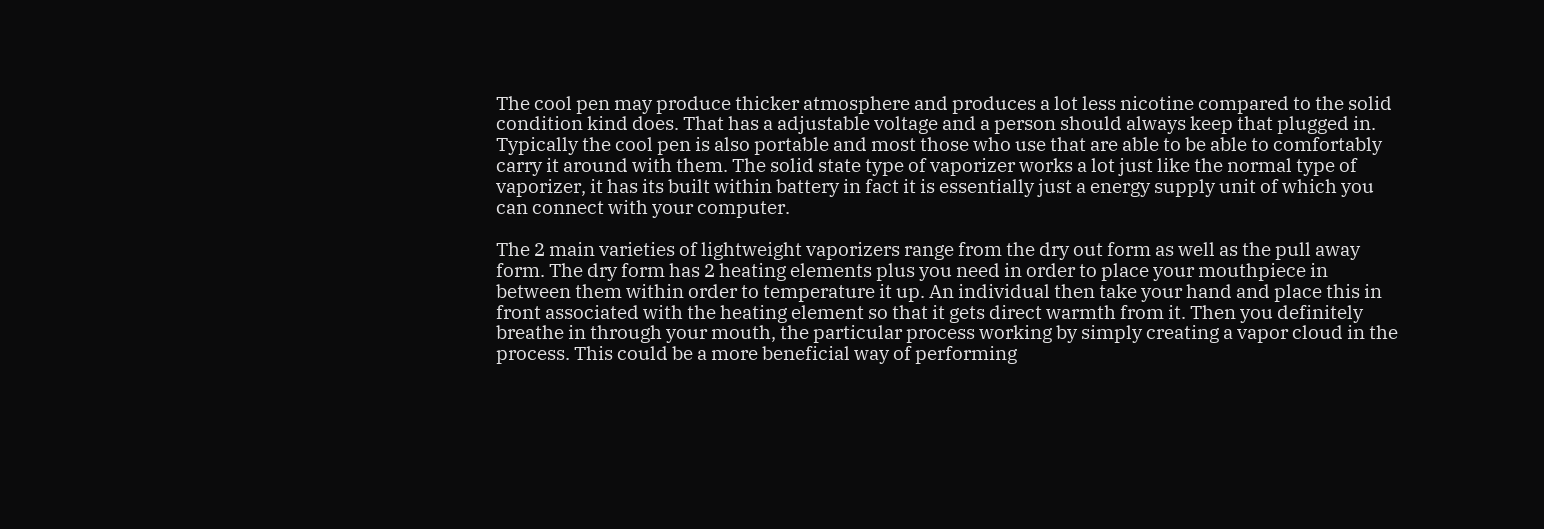The cool pen may produce thicker atmosphere and produces a lot less nicotine compared to the solid condition kind does. That has a adjustable voltage and a person should always keep that plugged in. Typically the cool pen is also portable and most those who use that are able to be able to comfortably carry it around with them. The solid state type of vaporizer works a lot just like the normal type of vaporizer, it has its built within battery in fact it is essentially just a energy supply unit of which you can connect with your computer.

The 2 main varieties of lightweight vaporizers range from the dry out form as well as the pull away form. The dry form has 2 heating elements plus you need in order to place your mouthpiece in between them within order to temperature it up. An individual then take your hand and place this in front associated with the heating element so that it gets direct warmth from it. Then you definitely breathe in through your mouth, the particular process working by simply creating a vapor cloud in the process. This could be a more beneficial way of performing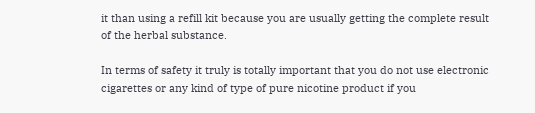it than using a refill kit because you are usually getting the complete result of the herbal substance.

In terms of safety it truly is totally important that you do not use electronic cigarettes or any kind of type of pure nicotine product if you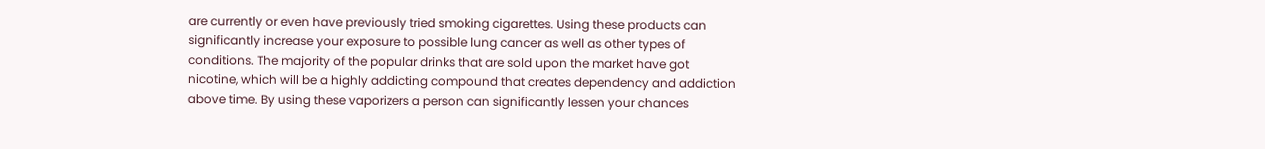are currently or even have previously tried smoking cigarettes. Using these products can significantly increase your exposure to possible lung cancer as well as other types of conditions. The majority of the popular drinks that are sold upon the market have got nicotine, which will be a highly addicting compound that creates dependency and addiction above time. By using these vaporizers a person can significantly lessen your chances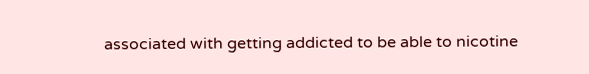associated with getting addicted to be able to nicotine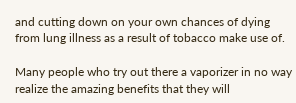and cutting down on your own chances of dying from lung illness as a result of tobacco make use of.

Many people who try out there a vaporizer in no way realize the amazing benefits that they will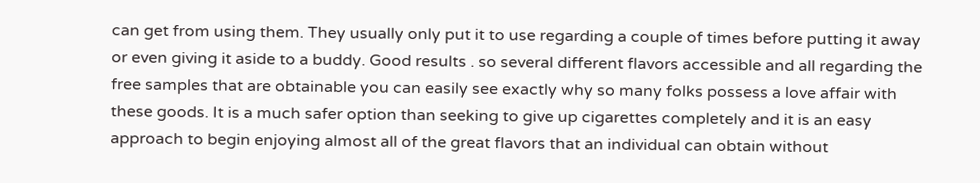can get from using them. They usually only put it to use regarding a couple of times before putting it away or even giving it aside to a buddy. Good results . so several different flavors accessible and all regarding the free samples that are obtainable you can easily see exactly why so many folks possess a love affair with these goods. It is a much safer option than seeking to give up cigarettes completely and it is an easy approach to begin enjoying almost all of the great flavors that an individual can obtain without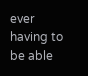ever having to be able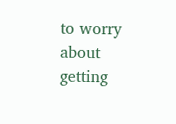to worry about getting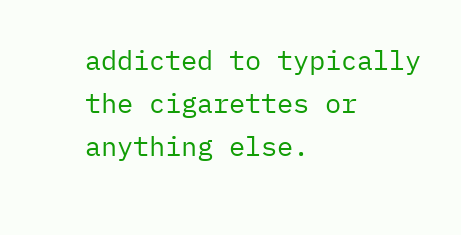addicted to typically the cigarettes or anything else.